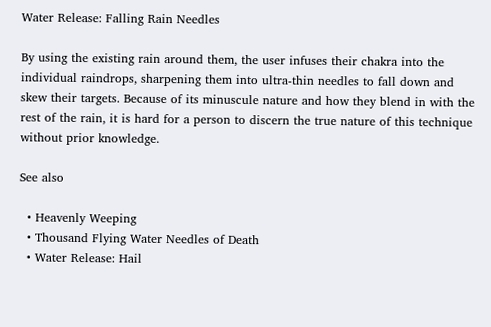Water Release: Falling Rain Needles

By using the existing rain around them, the user infuses their chakra into the individual raindrops, sharpening them into ultra-thin needles to fall down and skew their targets. Because of its minuscule nature and how they blend in with the rest of the rain, it is hard for a person to discern the true nature of this technique without prior knowledge.

See also

  • Heavenly Weeping
  • Thousand Flying Water Needles of Death
  • Water Release: Hail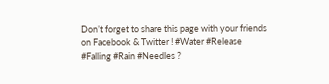Don’t forget to share this page with your friends on Facebook & Twitter ! #Water #Release #Falling #Rain #Needles ?